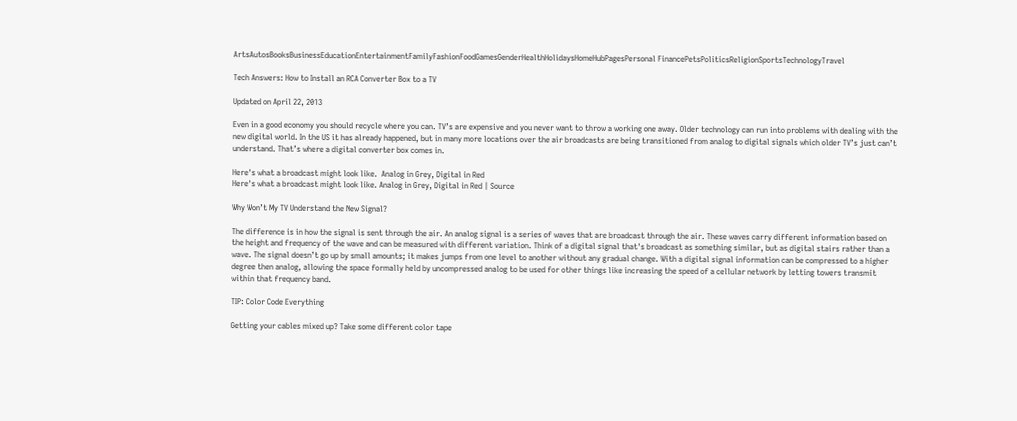ArtsAutosBooksBusinessEducationEntertainmentFamilyFashionFoodGamesGenderHealthHolidaysHomeHubPagesPersonal FinancePetsPoliticsReligionSportsTechnologyTravel

Tech Answers: How to Install an RCA Converter Box to a TV

Updated on April 22, 2013

Even in a good economy you should recycle where you can. TV’s are expensive and you never want to throw a working one away. Older technology can run into problems with dealing with the new digital world. In the US it has already happened, but in many more locations over the air broadcasts are being transitioned from analog to digital signals which older TV’s just can’t understand. That’s where a digital converter box comes in.

Here's what a broadcast might look like.  Analog in Grey, Digital in Red
Here's what a broadcast might look like. Analog in Grey, Digital in Red | Source

Why Won’t My TV Understand the New Signal?

The difference is in how the signal is sent through the air. An analog signal is a series of waves that are broadcast through the air. These waves carry different information based on the height and frequency of the wave and can be measured with different variation. Think of a digital signal that's broadcast as something similar, but as digital stairs rather than a wave. The signal doesn’t go up by small amounts; it makes jumps from one level to another without any gradual change. With a digital signal information can be compressed to a higher degree then analog, allowing the space formally held by uncompressed analog to be used for other things like increasing the speed of a cellular network by letting towers transmit within that frequency band.

TIP: Color Code Everything

Getting your cables mixed up? Take some different color tape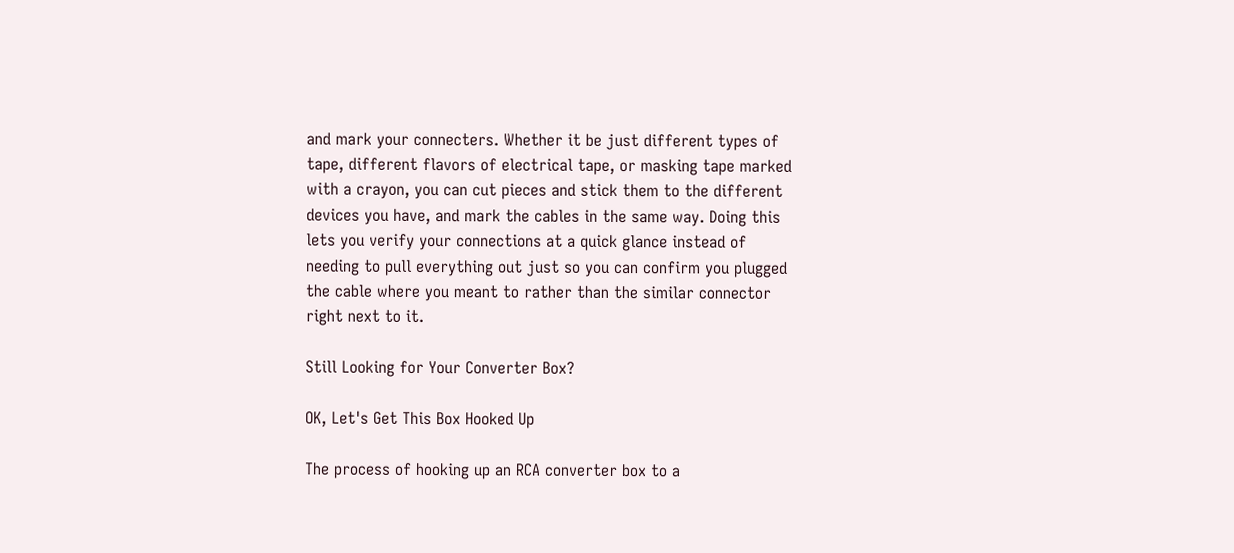and mark your connecters. Whether it be just different types of tape, different flavors of electrical tape, or masking tape marked with a crayon, you can cut pieces and stick them to the different devices you have, and mark the cables in the same way. Doing this lets you verify your connections at a quick glance instead of needing to pull everything out just so you can confirm you plugged the cable where you meant to rather than the similar connector right next to it.

Still Looking for Your Converter Box?

OK, Let's Get This Box Hooked Up

The process of hooking up an RCA converter box to a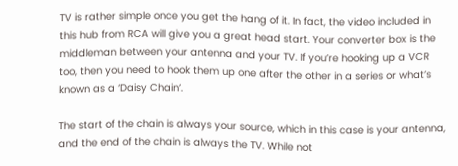TV is rather simple once you get the hang of it. In fact, the video included in this hub from RCA will give you a great head start. Your converter box is the middleman between your antenna and your TV. If you’re hooking up a VCR too, then you need to hook them up one after the other in a series or what’s known as a ‘Daisy Chain’.

The start of the chain is always your source, which in this case is your antenna, and the end of the chain is always the TV. While not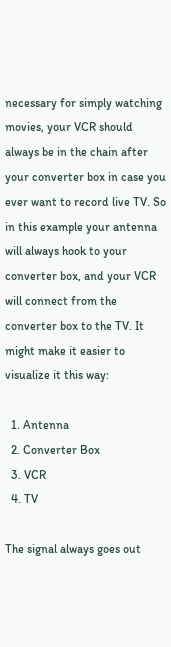necessary for simply watching movies, your VCR should always be in the chain after your converter box in case you ever want to record live TV. So in this example your antenna will always hook to your converter box, and your VCR will connect from the converter box to the TV. It might make it easier to visualize it this way:

  1. Antenna
  2. Converter Box
  3. VCR
  4. TV

The signal always goes out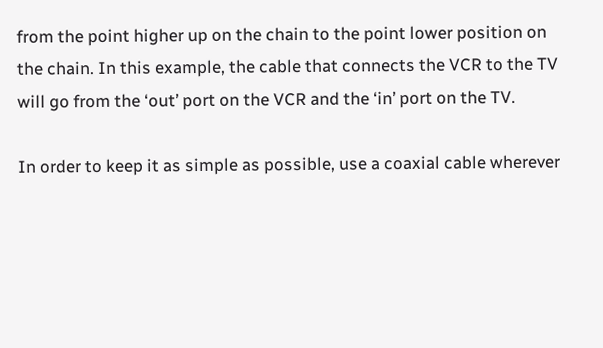from the point higher up on the chain to the point lower position on the chain. In this example, the cable that connects the VCR to the TV will go from the ‘out’ port on the VCR and the ‘in’ port on the TV.

In order to keep it as simple as possible, use a coaxial cable wherever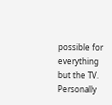possible for everything but the TV. Personally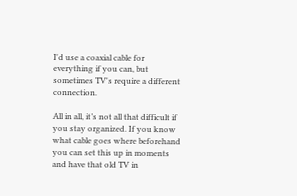I'd use a coaxial cable for everything if you can, but sometimes TV's require a different connection.

All in all, it’s not all that difficult if you stay organized. If you know what cable goes where beforehand you can set this up in moments and have that old TV in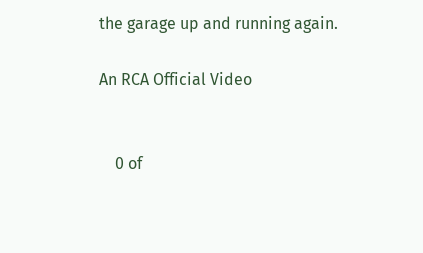the garage up and running again.

An RCA Official Video


    0 of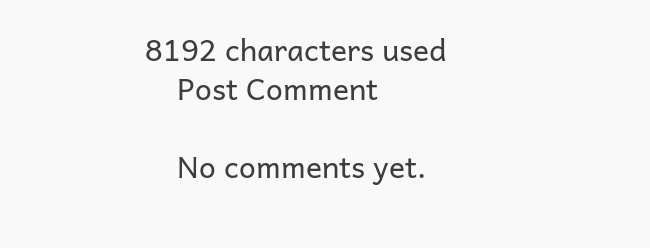8192 characters used
    Post Comment

    No comments yet.